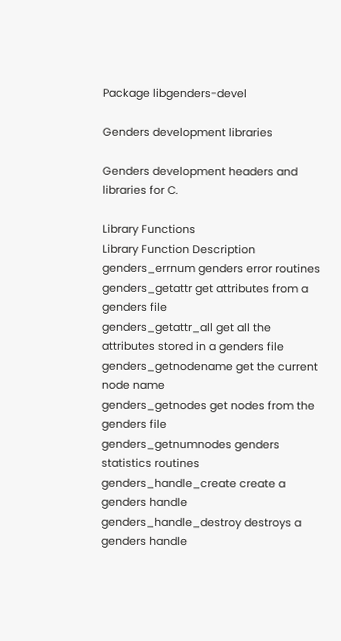Package libgenders-devel

Genders development libraries

Genders development headers and libraries for C.

Library Functions
Library Function Description
genders_errnum genders error routines
genders_getattr get attributes from a genders file
genders_getattr_all get all the attributes stored in a genders file
genders_getnodename get the current node name
genders_getnodes get nodes from the genders file
genders_getnumnodes genders statistics routines
genders_handle_create create a genders handle
genders_handle_destroy destroys a genders handle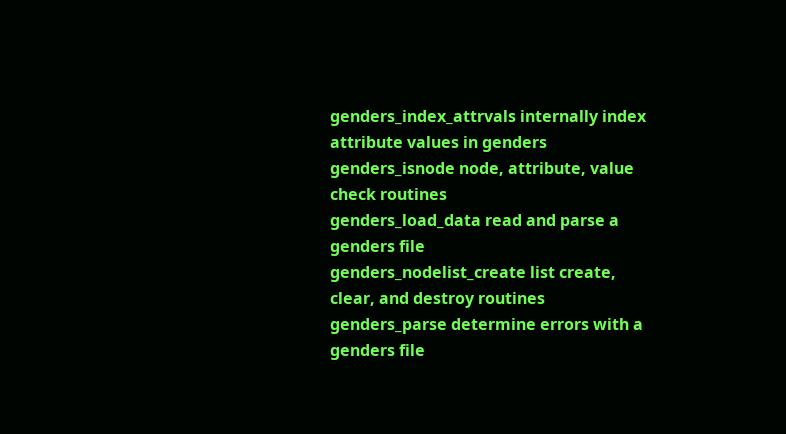genders_index_attrvals internally index attribute values in genders
genders_isnode node, attribute, value check routines
genders_load_data read and parse a genders file
genders_nodelist_create list create, clear, and destroy routines
genders_parse determine errors with a genders file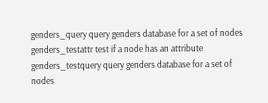genders_query query genders database for a set of nodes
genders_testattr test if a node has an attribute
genders_testquery query genders database for a set of nodes